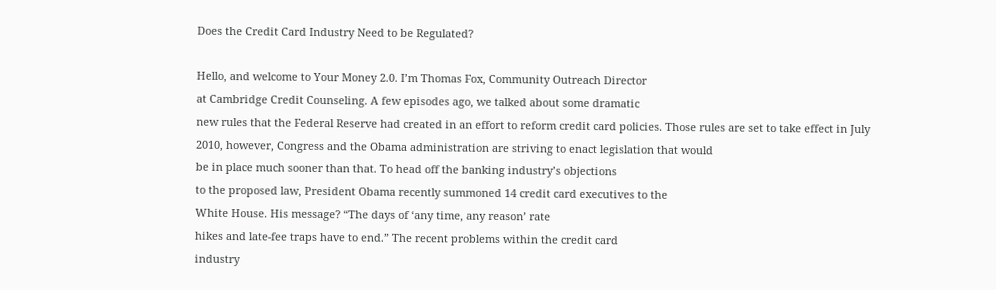Does the Credit Card Industry Need to be Regulated?

Hello, and welcome to Your Money 2.0. I’m Thomas Fox, Community Outreach Director
at Cambridge Credit Counseling. A few episodes ago, we talked about some dramatic
new rules that the Federal Reserve had created in an effort to reform credit card policies. Those rules are set to take effect in July
2010, however, Congress and the Obama administration are striving to enact legislation that would
be in place much sooner than that. To head off the banking industry’s objections
to the proposed law, President Obama recently summoned 14 credit card executives to the
White House. His message? “The days of ‘any time, any reason’ rate
hikes and late-fee traps have to end.” The recent problems within the credit card
industry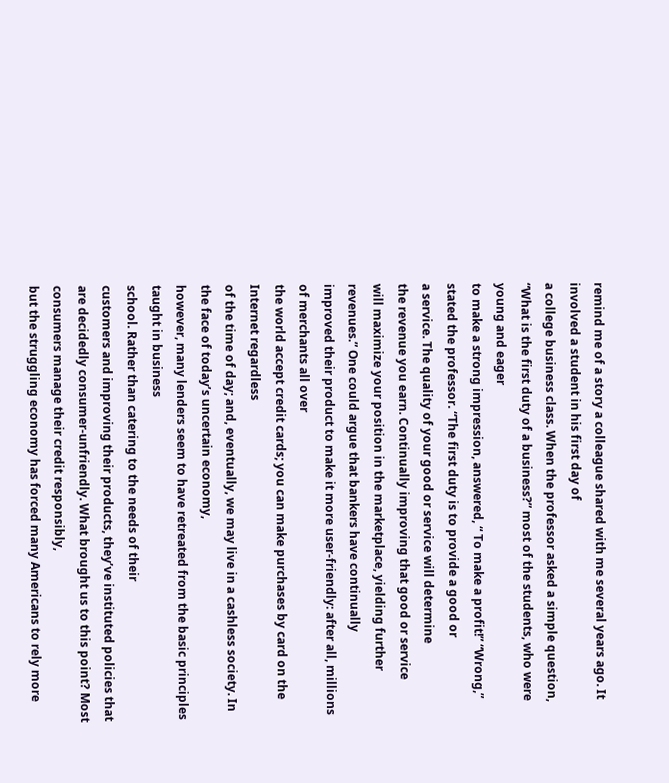remind me of a story a colleague shared with me several years ago. It involved a student in his first day of
a college business class. When the professor asked a simple question,
“What is the first duty of a business?” most of the students, who were young and eager
to make a strong impression, answered, “ To make a profit!” “Wrong,” stated the professor. “The first duty is to provide a good or
a service. The quality of your good or service will determine
the revenue you earn. Continually improving that good or service
will maximize your position in the marketplace, yielding further revenues.” One could argue that bankers have continually
improved their product to make it more user-friendly: after all, millions of merchants all over
the world accept credit cards; you can make purchases by card on the Internet regardless
of the time of day; and, eventually, we may live in a cashless society. In the face of today’s uncertain economy,
however, many lenders seem to have retreated from the basic principles taught in business
school. Rather than catering to the needs of their
customers and improving their products, they’ve instituted policies that are decidedly consumer-unfriendly. What brought us to this point? Most consumers manage their credit responsibly,
but the struggling economy has forced many Americans to rely more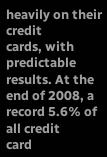heavily on their credit
cards, with predictable results. At the end of 2008, a record 5.6% of all credit
card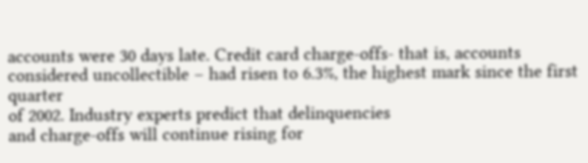accounts were 30 days late. Credit card charge-offs- that is, accounts
considered uncollectible – had risen to 6.3%, the highest mark since the first quarter
of 2002. Industry experts predict that delinquencies
and charge-offs will continue rising for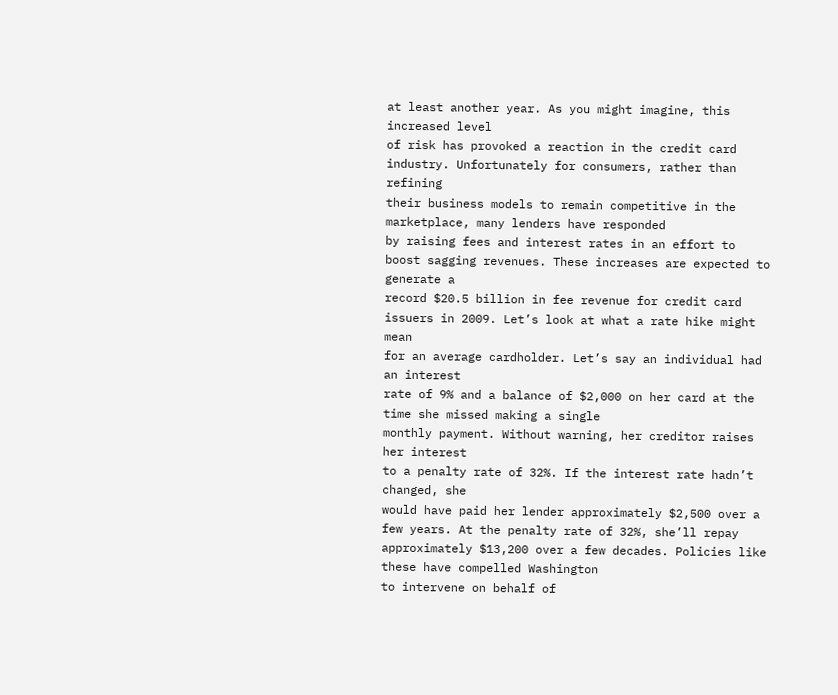at least another year. As you might imagine, this increased level
of risk has provoked a reaction in the credit card industry. Unfortunately for consumers, rather than refining
their business models to remain competitive in the marketplace, many lenders have responded
by raising fees and interest rates in an effort to boost sagging revenues. These increases are expected to generate a
record $20.5 billion in fee revenue for credit card issuers in 2009. Let’s look at what a rate hike might mean
for an average cardholder. Let’s say an individual had an interest
rate of 9% and a balance of $2,000 on her card at the time she missed making a single
monthly payment. Without warning, her creditor raises her interest
to a penalty rate of 32%. If the interest rate hadn’t changed, she
would have paid her lender approximately $2,500 over a few years. At the penalty rate of 32%, she’ll repay
approximately $13,200 over a few decades. Policies like these have compelled Washington
to intervene on behalf of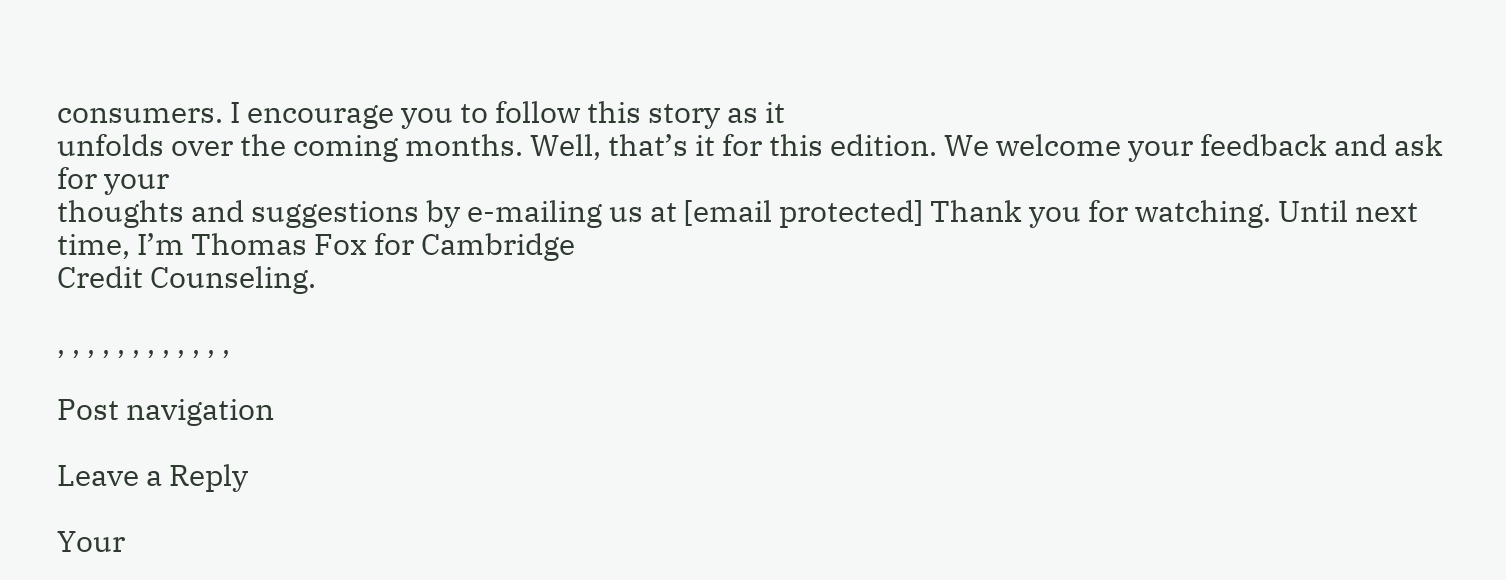consumers. I encourage you to follow this story as it
unfolds over the coming months. Well, that’s it for this edition. We welcome your feedback and ask for your
thoughts and suggestions by e-mailing us at [email protected] Thank you for watching. Until next time, I’m Thomas Fox for Cambridge
Credit Counseling.

, , , , , , , , , , , ,

Post navigation

Leave a Reply

Your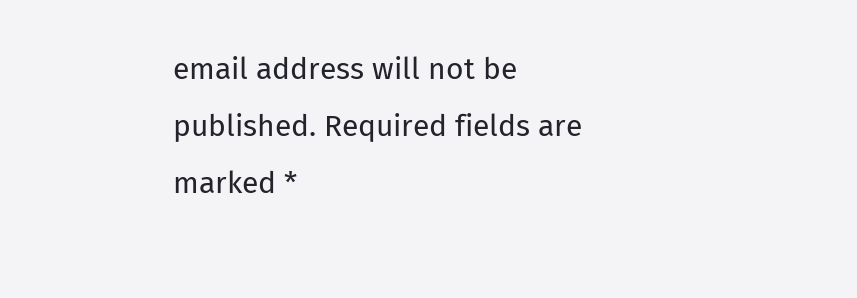email address will not be published. Required fields are marked *